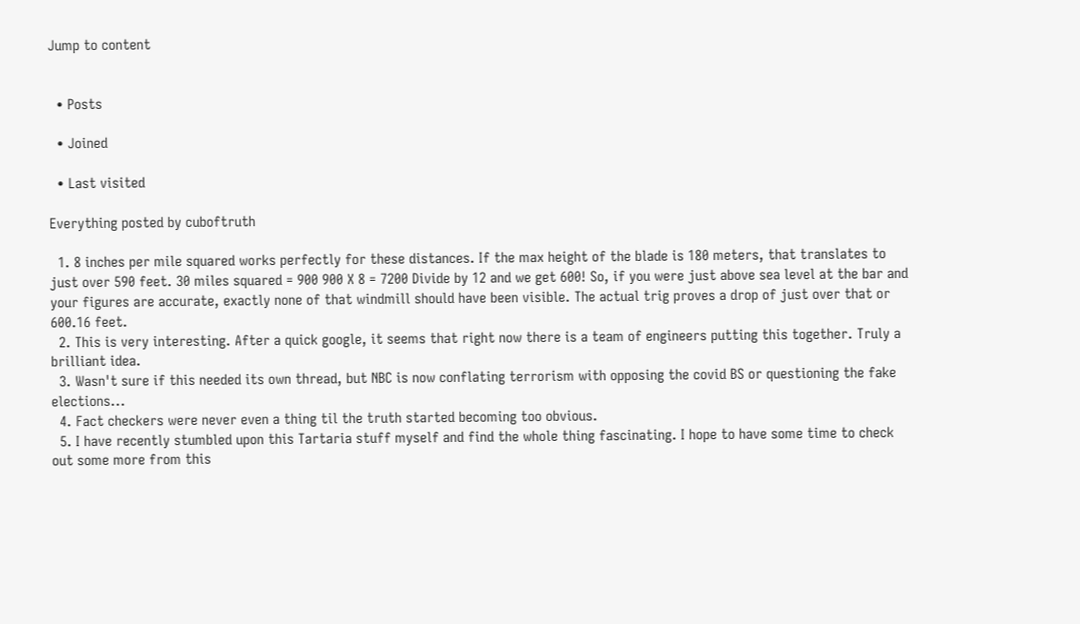Jump to content


  • Posts

  • Joined

  • Last visited

Everything posted by cuboftruth

  1. 8 inches per mile squared works perfectly for these distances. If the max height of the blade is 180 meters, that translates to just over 590 feet. 30 miles squared = 900 900 X 8 = 7200 Divide by 12 and we get 600! So, if you were just above sea level at the bar and your figures are accurate, exactly none of that windmill should have been visible. The actual trig proves a drop of just over that or 600.16 feet.
  2. This is very interesting. After a quick google, it seems that right now there is a team of engineers putting this together. Truly a brilliant idea.
  3. Wasn't sure if this needed its own thread, but NBC is now conflating terrorism with opposing the covid BS or questioning the fake elections...
  4. Fact checkers were never even a thing til the truth started becoming too obvious.
  5. I have recently stumbled upon this Tartaria stuff myself and find the whole thing fascinating. I hope to have some time to check out some more from this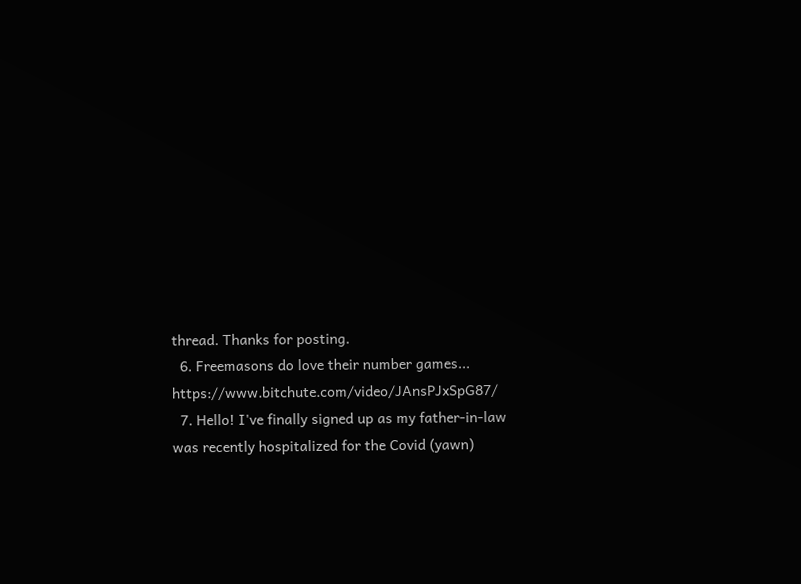thread. Thanks for posting.
  6. Freemasons do love their number games... https://www.bitchute.com/video/JAnsPJxSpG87/
  7. Hello! I've finally signed up as my father-in-law was recently hospitalized for the Covid (yawn)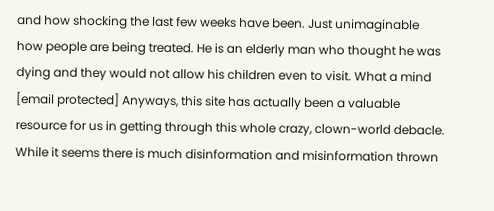and how shocking the last few weeks have been. Just unimaginable how people are being treated. He is an elderly man who thought he was dying and they would not allow his children even to visit. What a mind [email protected] Anyways, this site has actually been a valuable resource for us in getting through this whole crazy, clown-world debacle. While it seems there is much disinformation and misinformation thrown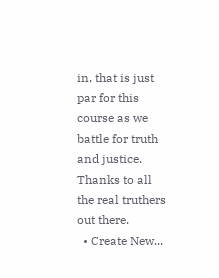in, that is just par for this course as we battle for truth and justice. Thanks to all the real truthers out there.
  • Create New...